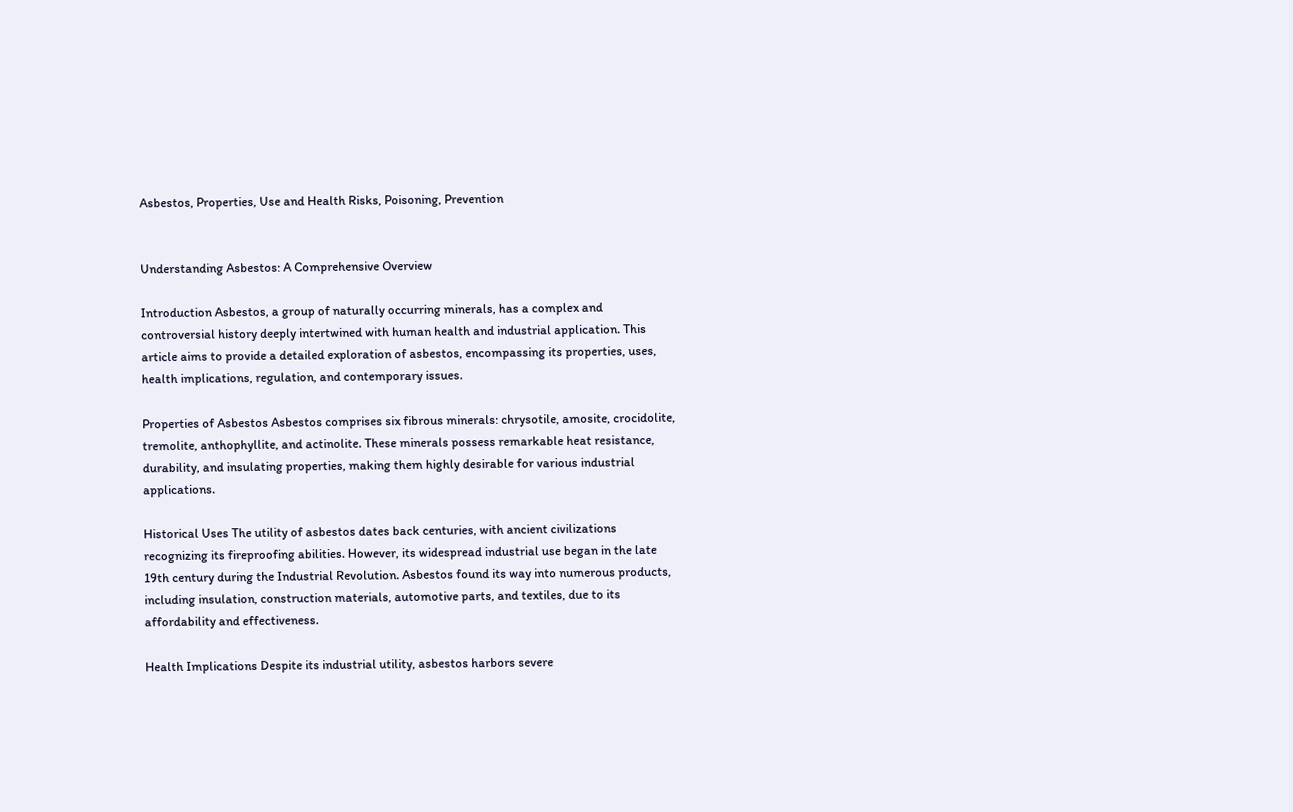Asbestos, Properties, Use and Health Risks, Poisoning, Prevention


Understanding Asbestos: A Comprehensive Overview

Introduction Asbestos, a group of naturally occurring minerals, has a complex and controversial history deeply intertwined with human health and industrial application. This article aims to provide a detailed exploration of asbestos, encompassing its properties, uses, health implications, regulation, and contemporary issues.

Properties of Asbestos Asbestos comprises six fibrous minerals: chrysotile, amosite, crocidolite, tremolite, anthophyllite, and actinolite. These minerals possess remarkable heat resistance, durability, and insulating properties, making them highly desirable for various industrial applications.

Historical Uses The utility of asbestos dates back centuries, with ancient civilizations recognizing its fireproofing abilities. However, its widespread industrial use began in the late 19th century during the Industrial Revolution. Asbestos found its way into numerous products, including insulation, construction materials, automotive parts, and textiles, due to its affordability and effectiveness.

Health Implications Despite its industrial utility, asbestos harbors severe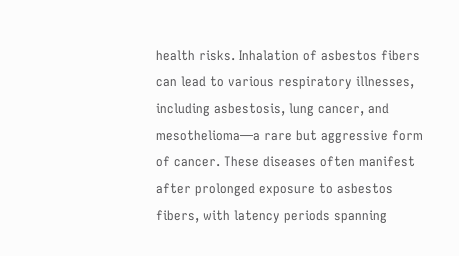health risks. Inhalation of asbestos fibers can lead to various respiratory illnesses, including asbestosis, lung cancer, and mesothelioma—a rare but aggressive form of cancer. These diseases often manifest after prolonged exposure to asbestos fibers, with latency periods spanning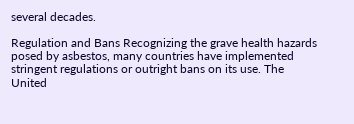several decades.

Regulation and Bans Recognizing the grave health hazards posed by asbestos, many countries have implemented stringent regulations or outright bans on its use. The United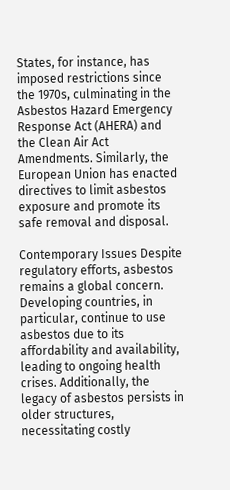States, for instance, has imposed restrictions since the 1970s, culminating in the Asbestos Hazard Emergency Response Act (AHERA) and the Clean Air Act Amendments. Similarly, the European Union has enacted directives to limit asbestos exposure and promote its safe removal and disposal.

Contemporary Issues Despite regulatory efforts, asbestos remains a global concern. Developing countries, in particular, continue to use asbestos due to its affordability and availability, leading to ongoing health crises. Additionally, the legacy of asbestos persists in older structures, necessitating costly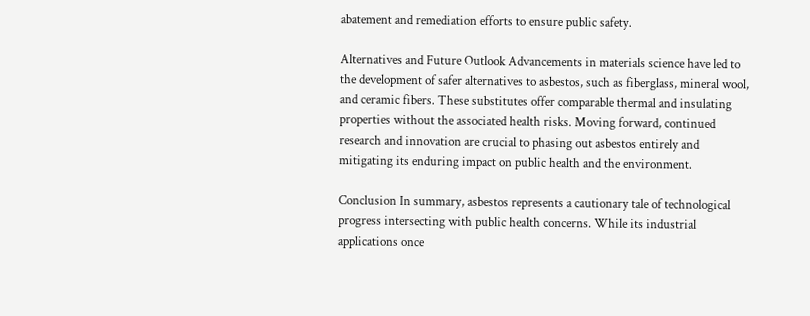abatement and remediation efforts to ensure public safety.

Alternatives and Future Outlook Advancements in materials science have led to the development of safer alternatives to asbestos, such as fiberglass, mineral wool, and ceramic fibers. These substitutes offer comparable thermal and insulating properties without the associated health risks. Moving forward, continued research and innovation are crucial to phasing out asbestos entirely and mitigating its enduring impact on public health and the environment.

Conclusion In summary, asbestos represents a cautionary tale of technological progress intersecting with public health concerns. While its industrial applications once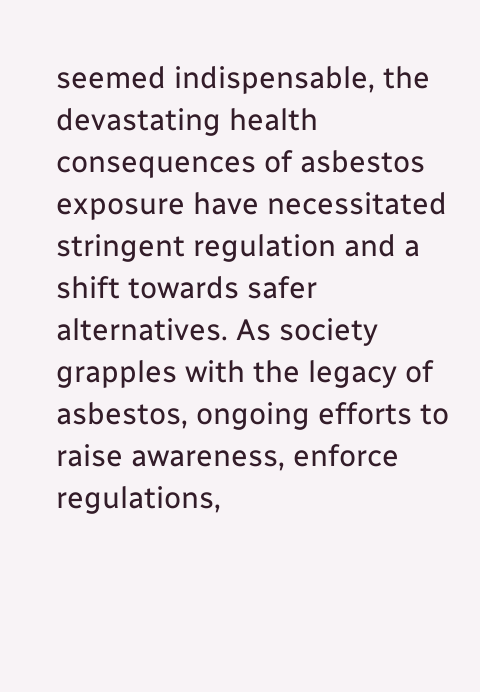seemed indispensable, the devastating health consequences of asbestos exposure have necessitated stringent regulation and a shift towards safer alternatives. As society grapples with the legacy of asbestos, ongoing efforts to raise awareness, enforce regulations,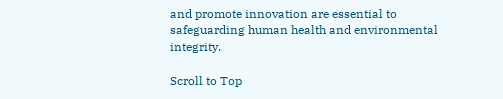and promote innovation are essential to safeguarding human health and environmental integrity.

Scroll to Top